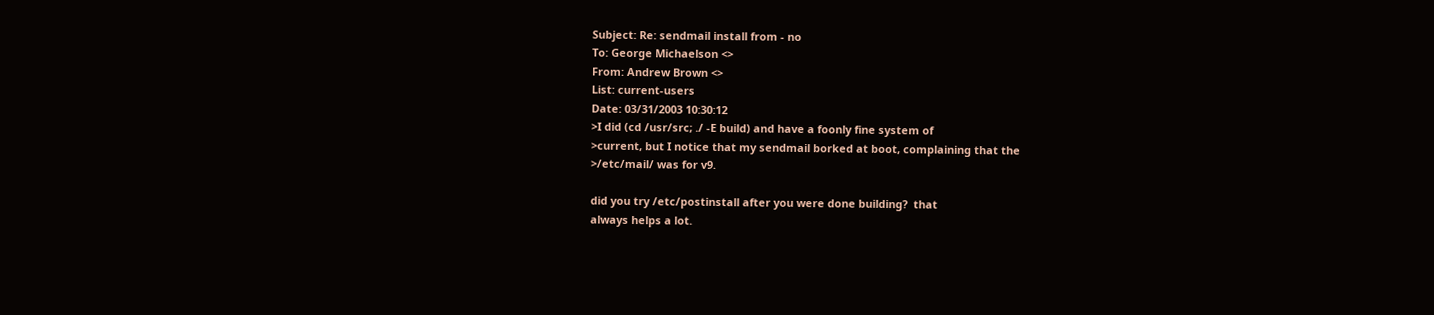Subject: Re: sendmail install from - no
To: George Michaelson <>
From: Andrew Brown <>
List: current-users
Date: 03/31/2003 10:30:12
>I did (cd /usr/src; ./ -E build) and have a foonly fine system of
>current, but I notice that my sendmail borked at boot, complaining that the
>/etc/mail/ was for v9.

did you try /etc/postinstall after you were done building?  that
always helps a lot.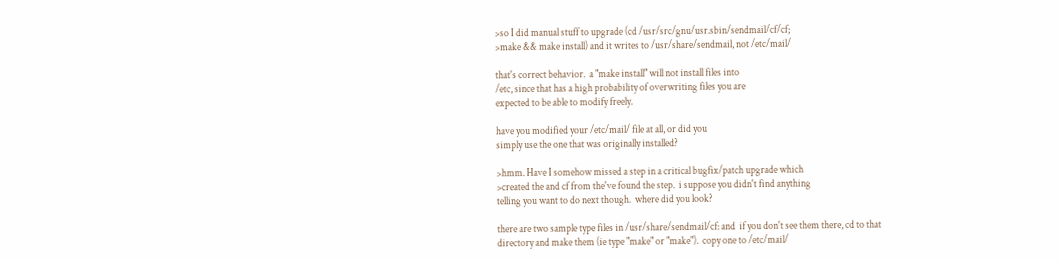>so I did manual stuff to upgrade (cd /usr/src/gnu/usr.sbin/sendmail/cf/cf;
>make && make install) and it writes to /usr/share/sendmail, not /etc/mail/

that's correct behavior.  a "make install" will not install files into
/etc, since that has a high probability of overwriting files you are
expected to be able to modify freely.

have you modified your /etc/mail/ file at all, or did you
simply use the one that was originally installed?

>hmm. Have I somehow missed a step in a critical bugfix/patch upgrade which
>created the and cf from the've found the step.  i suppose you didn't find anything
telling you want to do next though.  where did you look?

there are two sample type files in /usr/share/sendmail/cf: and  if you don't see them there, cd to that
directory and make them (ie type "make" or "make").  copy one to /etc/mail/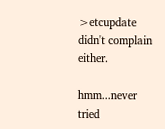>etcupdate didn't complain either.

hmm...never tried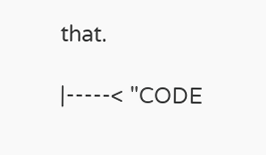that.

|-----< "CODE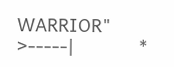WARRIOR" >-----|             *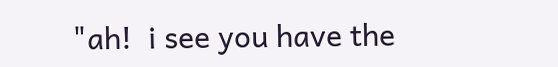"ah!  i see you have the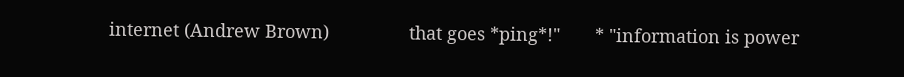internet (Andrew Brown)                that goes *ping*!"       * "information is power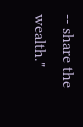-- share the wealth."